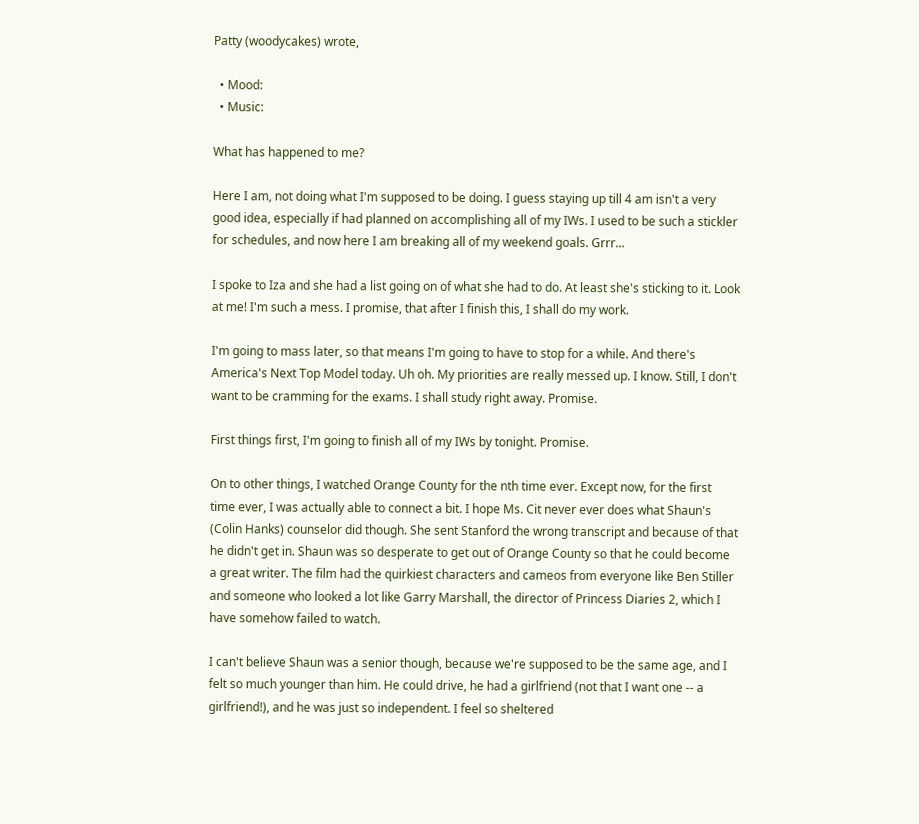Patty (woodycakes) wrote,

  • Mood:
  • Music:

What has happened to me?

Here I am, not doing what I'm supposed to be doing. I guess staying up till 4 am isn't a very good idea, especially if had planned on accomplishing all of my IWs. I used to be such a stickler for schedules, and now here I am breaking all of my weekend goals. Grrr...

I spoke to Iza and she had a list going on of what she had to do. At least she's sticking to it. Look at me! I'm such a mess. I promise, that after I finish this, I shall do my work.

I'm going to mass later, so that means I'm going to have to stop for a while. And there's America's Next Top Model today. Uh oh. My priorities are really messed up. I know. Still, I don't want to be cramming for the exams. I shall study right away. Promise.

First things first, I'm going to finish all of my IWs by tonight. Promise.

On to other things, I watched Orange County for the nth time ever. Except now, for the first time ever, I was actually able to connect a bit. I hope Ms. Cit never ever does what Shaun's (Colin Hanks) counselor did though. She sent Stanford the wrong transcript and because of that he didn't get in. Shaun was so desperate to get out of Orange County so that he could become a great writer. The film had the quirkiest characters and cameos from everyone like Ben Stiller and someone who looked a lot like Garry Marshall, the director of Princess Diaries 2, which I have somehow failed to watch.

I can't believe Shaun was a senior though, because we're supposed to be the same age, and I felt so much younger than him. He could drive, he had a girlfriend (not that I want one -- a girlfriend!), and he was just so independent. I feel so sheltered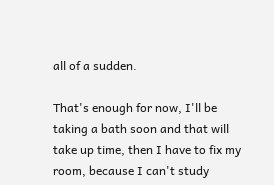all of a sudden.

That's enough for now, I'll be taking a bath soon and that will take up time, then I have to fix my room, because I can't study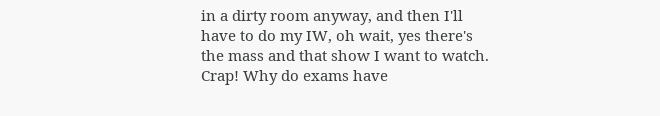in a dirty room anyway, and then I'll have to do my IW, oh wait, yes there's the mass and that show I want to watch. Crap! Why do exams have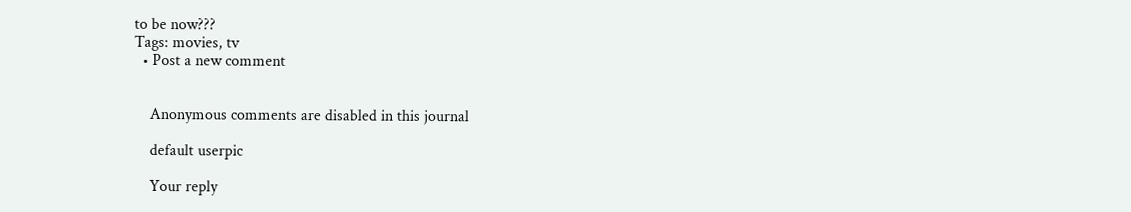to be now???
Tags: movies, tv
  • Post a new comment


    Anonymous comments are disabled in this journal

    default userpic

    Your reply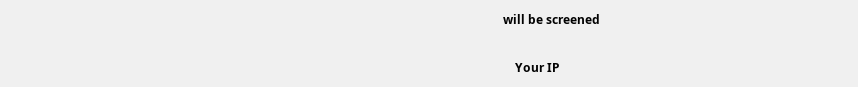will be screened

    Your IP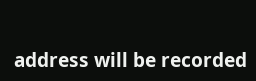address will be recorded